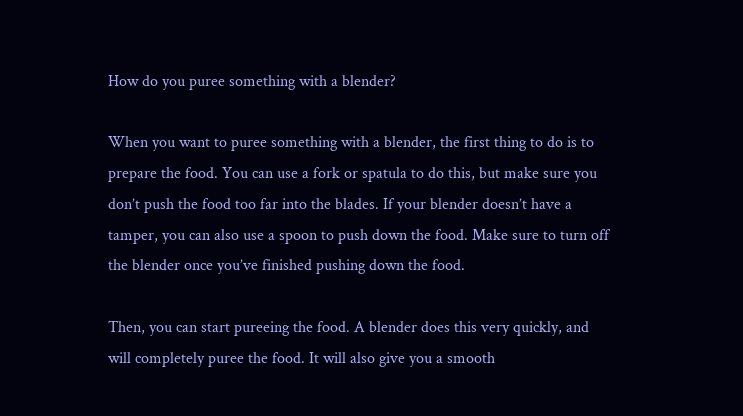How do you puree something with a blender?

When you want to puree something with a blender, the first thing to do is to prepare the food. You can use a fork or spatula to do this, but make sure you don’t push the food too far into the blades. If your blender doesn’t have a tamper, you can also use a spoon to push down the food. Make sure to turn off the blender once you’ve finished pushing down the food.

Then, you can start pureeing the food. A blender does this very quickly, and will completely puree the food. It will also give you a smooth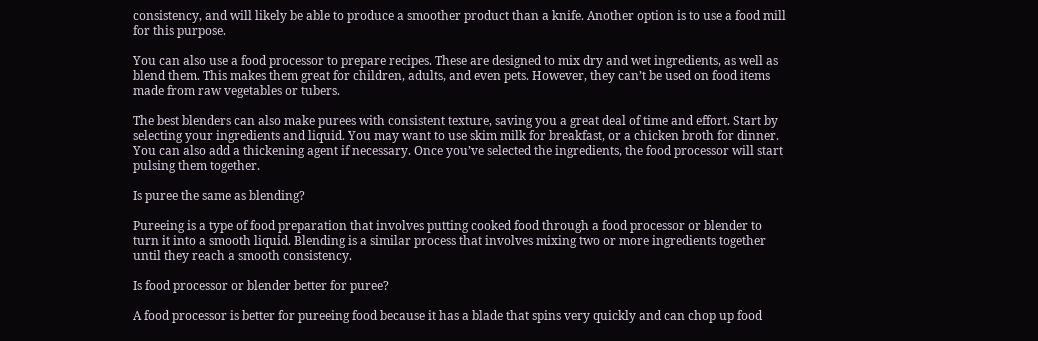consistency, and will likely be able to produce a smoother product than a knife. Another option is to use a food mill for this purpose.

You can also use a food processor to prepare recipes. These are designed to mix dry and wet ingredients, as well as blend them. This makes them great for children, adults, and even pets. However, they can’t be used on food items made from raw vegetables or tubers.

The best blenders can also make purees with consistent texture, saving you a great deal of time and effort. Start by selecting your ingredients and liquid. You may want to use skim milk for breakfast, or a chicken broth for dinner. You can also add a thickening agent if necessary. Once you’ve selected the ingredients, the food processor will start pulsing them together.

Is puree the same as blending?

Pureeing is a type of food preparation that involves putting cooked food through a food processor or blender to turn it into a smooth liquid. Blending is a similar process that involves mixing two or more ingredients together until they reach a smooth consistency.

Is food processor or blender better for puree?

A food processor is better for pureeing food because it has a blade that spins very quickly and can chop up food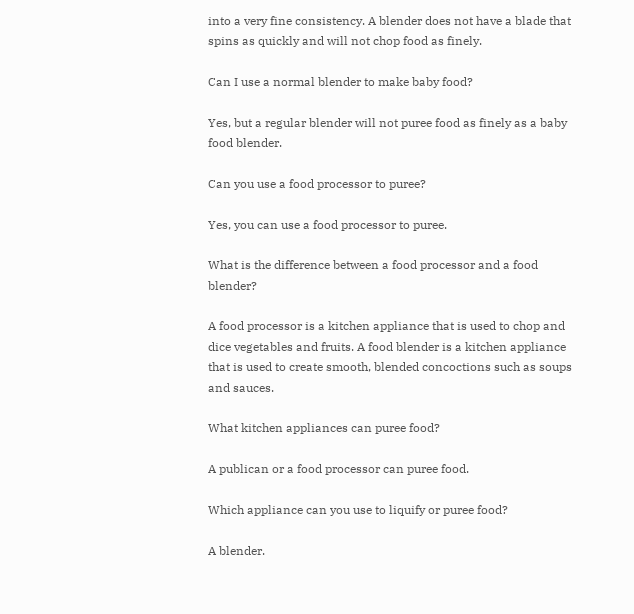into a very fine consistency. A blender does not have a blade that spins as quickly and will not chop food as finely.

Can I use a normal blender to make baby food?

Yes, but a regular blender will not puree food as finely as a baby food blender.

Can you use a food processor to puree?

Yes, you can use a food processor to puree.

What is the difference between a food processor and a food blender?

A food processor is a kitchen appliance that is used to chop and dice vegetables and fruits. A food blender is a kitchen appliance that is used to create smooth, blended concoctions such as soups and sauces.

What kitchen appliances can puree food?

A publican or a food processor can puree food.

Which appliance can you use to liquify or puree food?

A blender.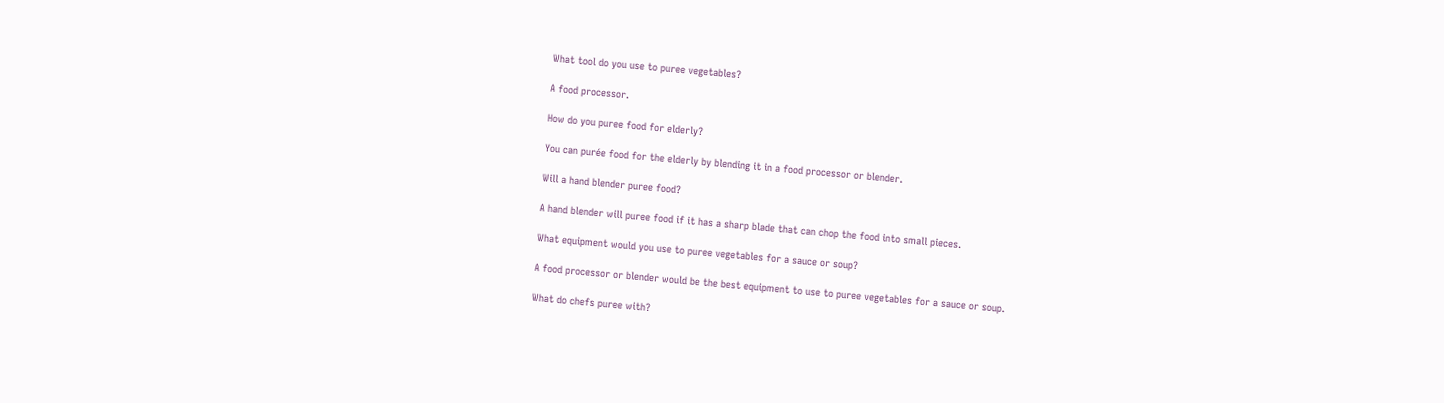What tool do you use to puree vegetables?

A food processor.

How do you puree food for elderly?

You can purée food for the elderly by blending it in a food processor or blender.

Will a hand blender puree food?

A hand blender will puree food if it has a sharp blade that can chop the food into small pieces.

What equipment would you use to puree vegetables for a sauce or soup?

A food processor or blender would be the best equipment to use to puree vegetables for a sauce or soup.

What do chefs puree with?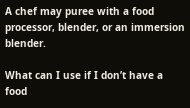A chef may puree with a food processor, blender, or an immersion blender.

What can I use if I don’t have a food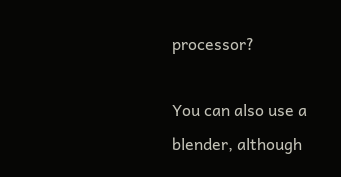processor?

You can also use a blender, although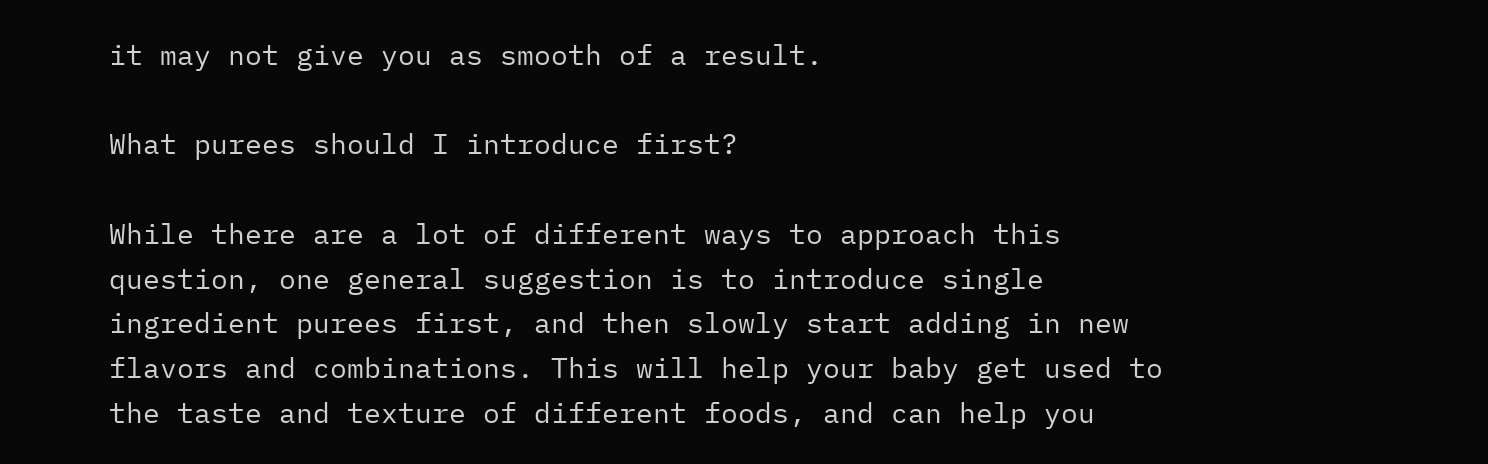it may not give you as smooth of a result.

What purees should I introduce first?

While there are a lot of different ways to approach this question, one general suggestion is to introduce single ingredient purees first, and then slowly start adding in new flavors and combinations. This will help your baby get used to the taste and texture of different foods, and can help you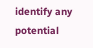identify any potential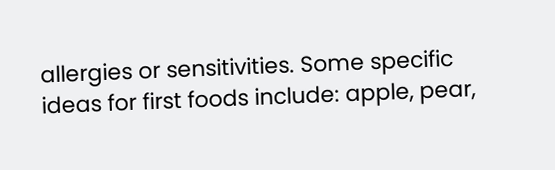allergies or sensitivities. Some specific ideas for first foods include: apple, pear,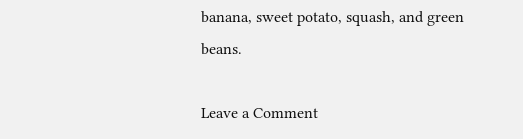banana, sweet potato, squash, and green beans.

Leave a Comment